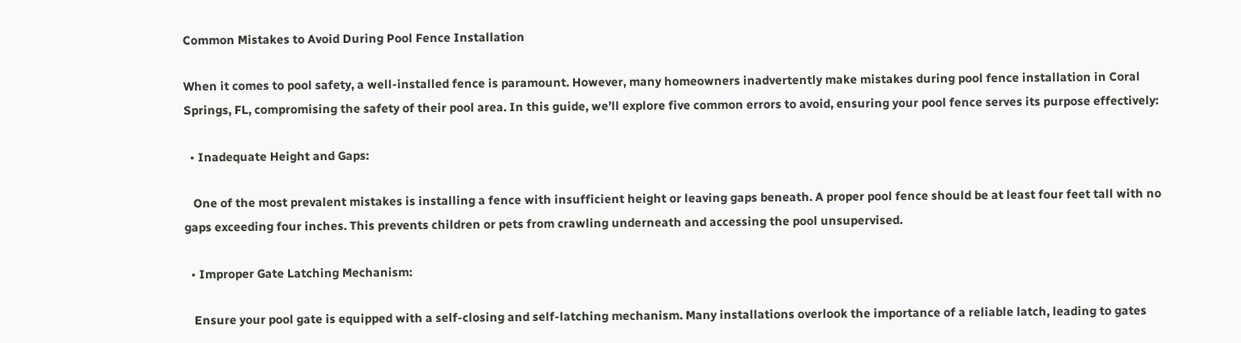Common Mistakes to Avoid During Pool Fence Installation

When it comes to pool safety, a well-installed fence is paramount. However, many homeowners inadvertently make mistakes during pool fence installation in Coral Springs, FL, compromising the safety of their pool area. In this guide, we’ll explore five common errors to avoid, ensuring your pool fence serves its purpose effectively:

  • Inadequate Height and Gaps:

   One of the most prevalent mistakes is installing a fence with insufficient height or leaving gaps beneath. A proper pool fence should be at least four feet tall with no gaps exceeding four inches. This prevents children or pets from crawling underneath and accessing the pool unsupervised.

  • Improper Gate Latching Mechanism:

   Ensure your pool gate is equipped with a self-closing and self-latching mechanism. Many installations overlook the importance of a reliable latch, leading to gates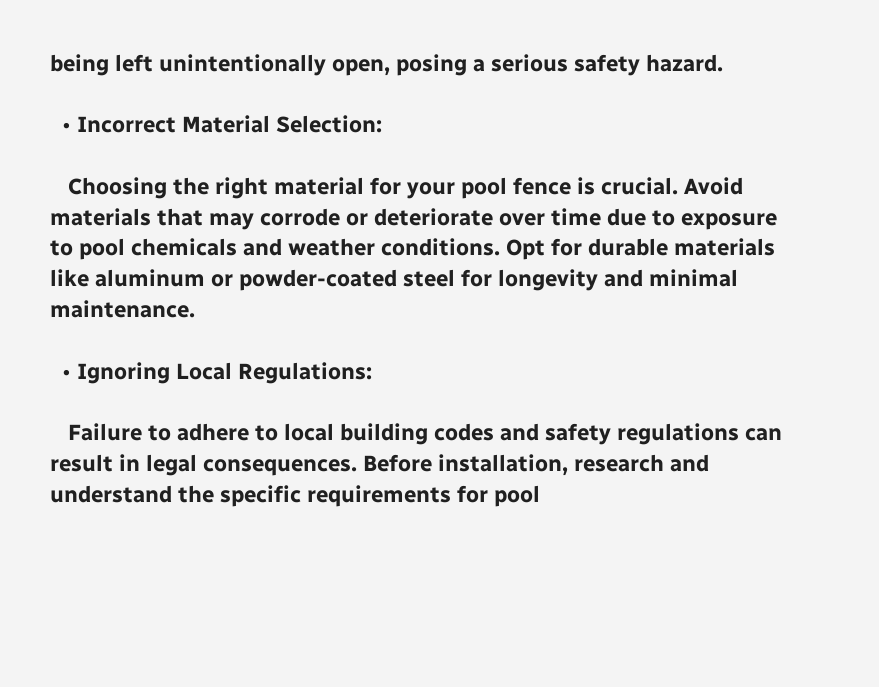being left unintentionally open, posing a serious safety hazard.

  • Incorrect Material Selection:

   Choosing the right material for your pool fence is crucial. Avoid materials that may corrode or deteriorate over time due to exposure to pool chemicals and weather conditions. Opt for durable materials like aluminum or powder-coated steel for longevity and minimal maintenance.

  • Ignoring Local Regulations:

   Failure to adhere to local building codes and safety regulations can result in legal consequences. Before installation, research and understand the specific requirements for pool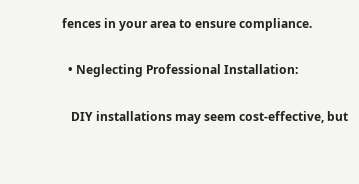fences in your area to ensure compliance.

  • Neglecting Professional Installation:

   DIY installations may seem cost-effective, but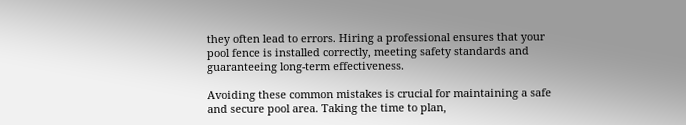they often lead to errors. Hiring a professional ensures that your pool fence is installed correctly, meeting safety standards and guaranteeing long-term effectiveness.

Avoiding these common mistakes is crucial for maintaining a safe and secure pool area. Taking the time to plan,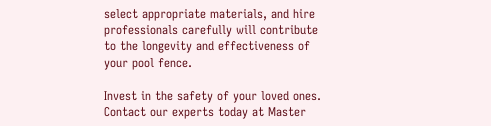select appropriate materials, and hire professionals carefully will contribute to the longevity and effectiveness of your pool fence.

Invest in the safety of your loved ones. Contact our experts today at Master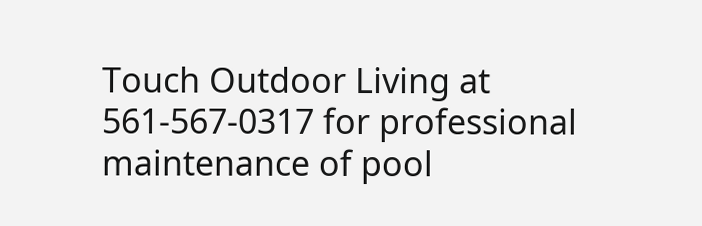Touch Outdoor Living at 561-567-0317 for professional maintenance of pool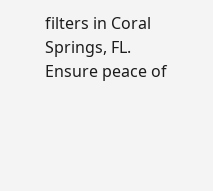filters in Coral Springs, FL. Ensure peace of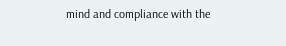mind and compliance with the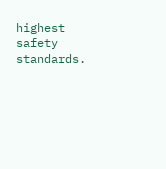highest safety standards.